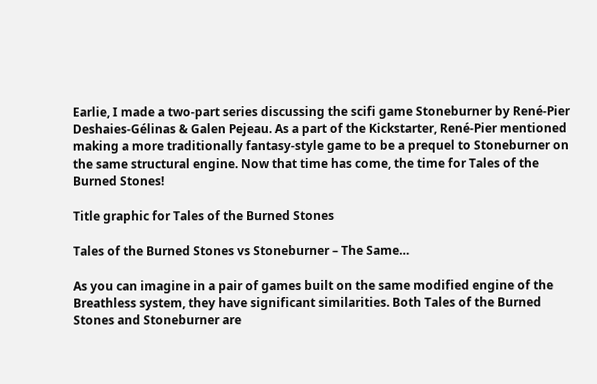Earlie, I made a two-part series discussing the scifi game Stoneburner by René-Pier Deshaies-Gélinas & Galen Pejeau. As a part of the Kickstarter, René-Pier mentioned making a more traditionally fantasy-style game to be a prequel to Stoneburner on the same structural engine. Now that time has come, the time for Tales of the Burned Stones!

Title graphic for Tales of the Burned Stones

Tales of the Burned Stones vs Stoneburner – The Same…

As you can imagine in a pair of games built on the same modified engine of the Breathless system, they have significant similarities. Both Tales of the Burned Stones and Stoneburner are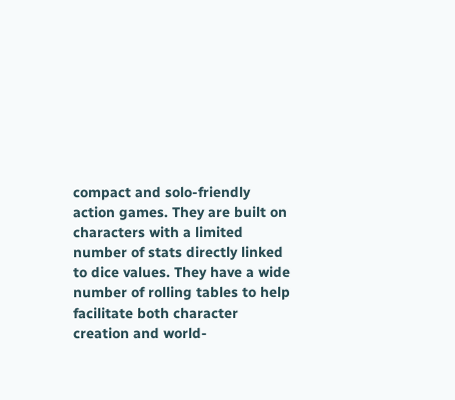compact and solo-friendly action games. They are built on characters with a limited number of stats directly linked to dice values. They have a wide number of rolling tables to help facilitate both character creation and world-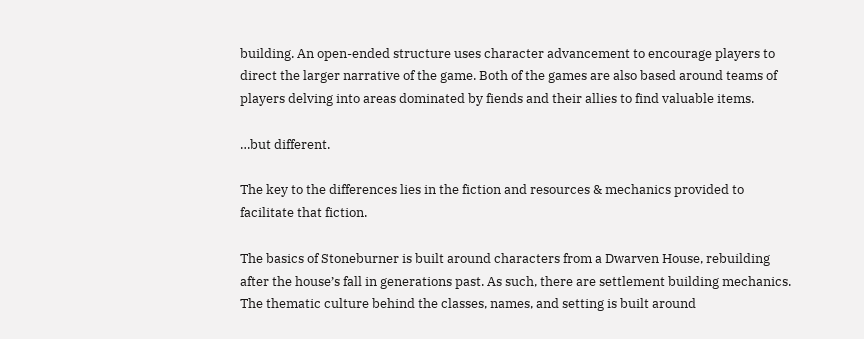building. An open-ended structure uses character advancement to encourage players to direct the larger narrative of the game. Both of the games are also based around teams of players delving into areas dominated by fiends and their allies to find valuable items.

…but different.

The key to the differences lies in the fiction and resources & mechanics provided to facilitate that fiction.

The basics of Stoneburner is built around characters from a Dwarven House, rebuilding after the house’s fall in generations past. As such, there are settlement building mechanics. The thematic culture behind the classes, names, and setting is built around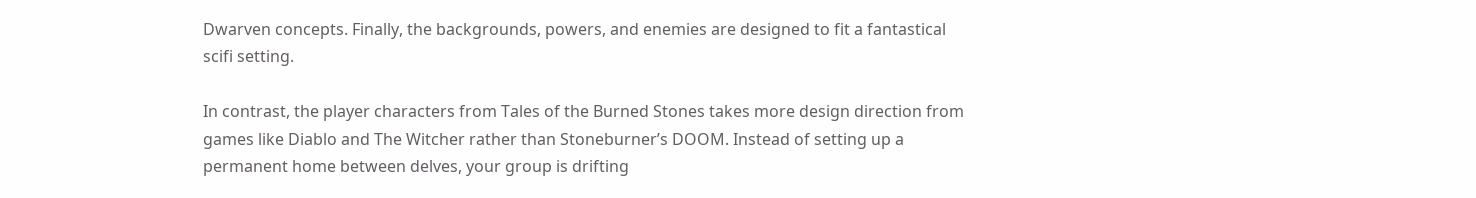Dwarven concepts. Finally, the backgrounds, powers, and enemies are designed to fit a fantastical scifi setting.

In contrast, the player characters from Tales of the Burned Stones takes more design direction from games like Diablo and The Witcher rather than Stoneburner’s DOOM. Instead of setting up a permanent home between delves, your group is drifting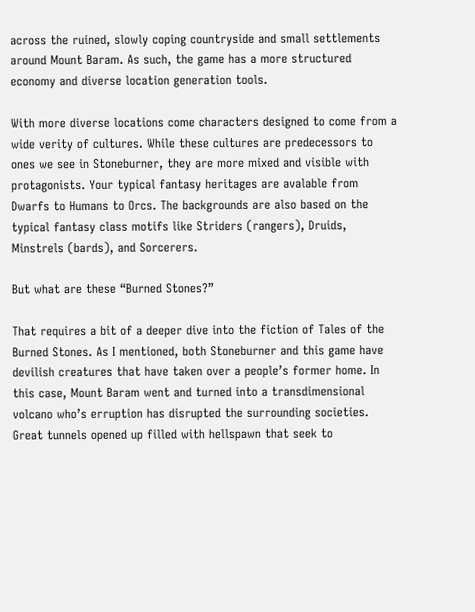across the ruined, slowly coping countryside and small settlements around Mount Baram. As such, the game has a more structured economy and diverse location generation tools.

With more diverse locations come characters designed to come from a wide verity of cultures. While these cultures are predecessors to ones we see in Stoneburner, they are more mixed and visible with protagonists. Your typical fantasy heritages are avalable from Dwarfs to Humans to Orcs. The backgrounds are also based on the typical fantasy class motifs like Striders (rangers), Druids, Minstrels (bards), and Sorcerers.

But what are these “Burned Stones?”

That requires a bit of a deeper dive into the fiction of Tales of the Burned Stones. As I mentioned, both Stoneburner and this game have devilish creatures that have taken over a people’s former home. In this case, Mount Baram went and turned into a transdimensional volcano who’s erruption has disrupted the surrounding societies. Great tunnels opened up filled with hellspawn that seek to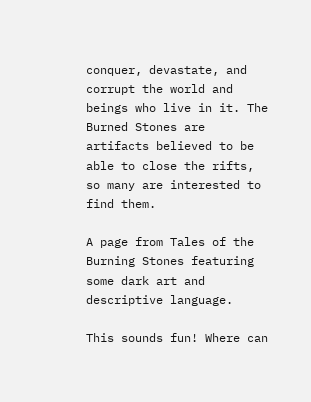conquer, devastate, and corrupt the world and beings who live in it. The Burned Stones are artifacts believed to be able to close the rifts, so many are interested to find them.

A page from Tales of the Burning Stones featuring some dark art and descriptive language.

This sounds fun! Where can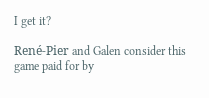I get it?

René-Pier and Galen consider this game paid for by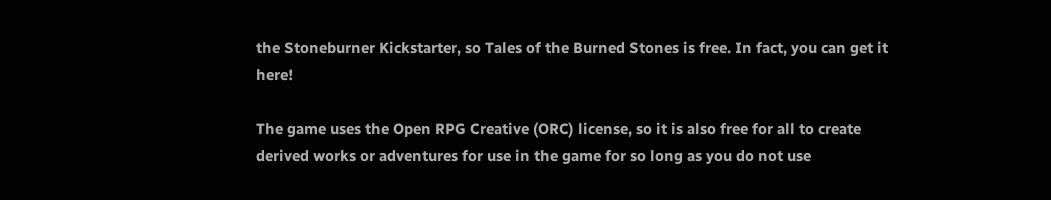the Stoneburner Kickstarter, so Tales of the Burned Stones is free. In fact, you can get it here!

The game uses the Open RPG Creative (ORC) license, so it is also free for all to create derived works or adventures for use in the game for so long as you do not use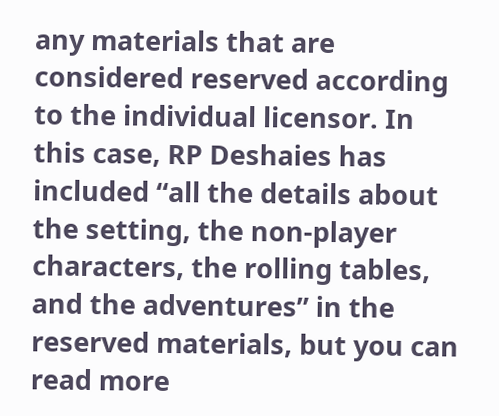any materials that are considered reserved according to the individual licensor. In this case, RP Deshaies has included “all the details about the setting, the non-player characters, the rolling tables, and the adventures” in the reserved materials, but you can read more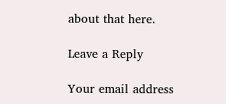about that here.

Leave a Reply

Your email address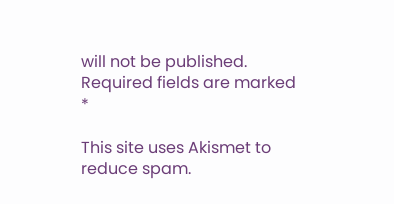will not be published. Required fields are marked *

This site uses Akismet to reduce spam.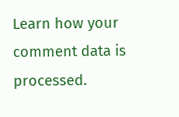Learn how your comment data is processed.